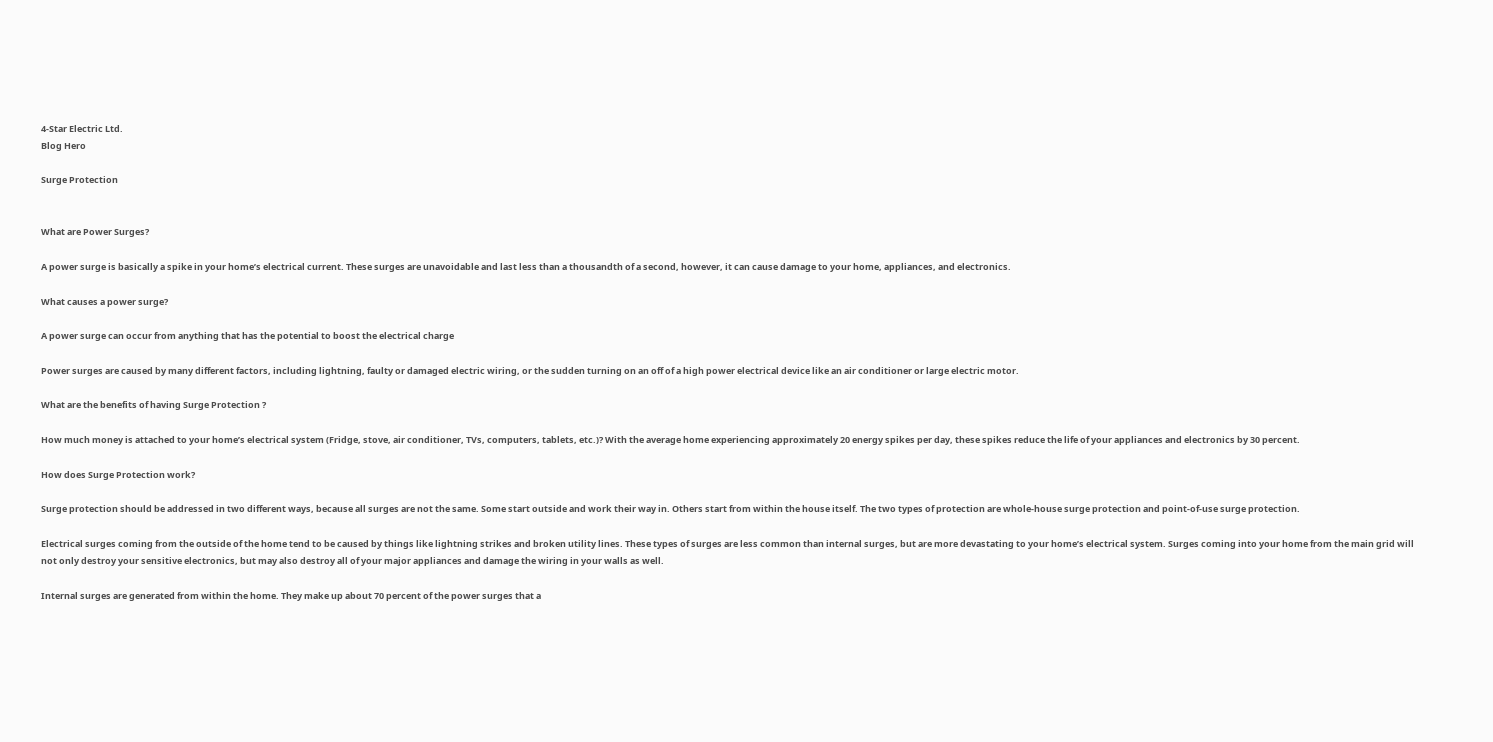4-Star Electric Ltd.
Blog Hero

Surge Protection


What are Power Surges?

A power surge is basically a spike in your home’s electrical current. These surges are unavoidable and last less than a thousandth of a second, however, it can cause damage to your home, appliances, and electronics.

What causes a power surge?

A power surge can occur from anything that has the potential to boost the electrical charge

Power surges are caused by many different factors, including lightning, faulty or damaged electric wiring, or the sudden turning on an off of a high power electrical device like an air conditioner or large electric motor.

What are the benefits of having Surge Protection ?

How much money is attached to your home’s electrical system (Fridge, stove, air conditioner, TVs, computers, tablets, etc.)? With the average home experiencing approximately 20 energy spikes per day, these spikes reduce the life of your appliances and electronics by 30 percent.

How does Surge Protection work?

Surge protection should be addressed in two different ways, because all surges are not the same. Some start outside and work their way in. Others start from within the house itself. The two types of protection are whole-house surge protection and point-of-use surge protection.

Electrical surges coming from the outside of the home tend to be caused by things like lightning strikes and broken utility lines. These types of surges are less common than internal surges, but are more devastating to your home’s electrical system. Surges coming into your home from the main grid will not only destroy your sensitive electronics, but may also destroy all of your major appliances and damage the wiring in your walls as well.

Internal surges are generated from within the home. They make up about 70 percent of the power surges that a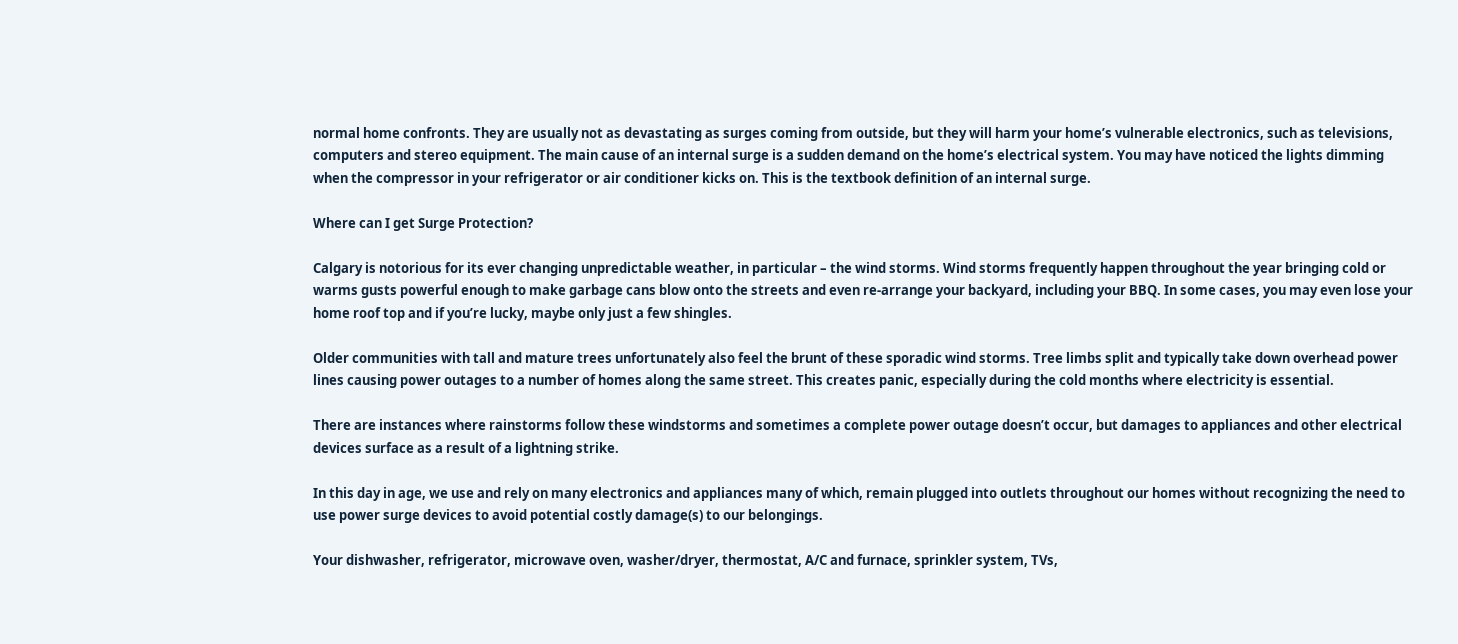normal home confronts. They are usually not as devastating as surges coming from outside, but they will harm your home’s vulnerable electronics, such as televisions, computers and stereo equipment. The main cause of an internal surge is a sudden demand on the home’s electrical system. You may have noticed the lights dimming when the compressor in your refrigerator or air conditioner kicks on. This is the textbook definition of an internal surge.

Where can I get Surge Protection?

Calgary is notorious for its ever changing unpredictable weather, in particular – the wind storms. Wind storms frequently happen throughout the year bringing cold or warms gusts powerful enough to make garbage cans blow onto the streets and even re-arrange your backyard, including your BBQ. In some cases, you may even lose your home roof top and if you’re lucky, maybe only just a few shingles.

Older communities with tall and mature trees unfortunately also feel the brunt of these sporadic wind storms. Tree limbs split and typically take down overhead power lines causing power outages to a number of homes along the same street. This creates panic, especially during the cold months where electricity is essential.

There are instances where rainstorms follow these windstorms and sometimes a complete power outage doesn’t occur, but damages to appliances and other electrical devices surface as a result of a lightning strike.

In this day in age, we use and rely on many electronics and appliances many of which, remain plugged into outlets throughout our homes without recognizing the need to use power surge devices to avoid potential costly damage(s) to our belongings.

Your dishwasher, refrigerator, microwave oven, washer/dryer, thermostat, A/C and furnace, sprinkler system, TVs,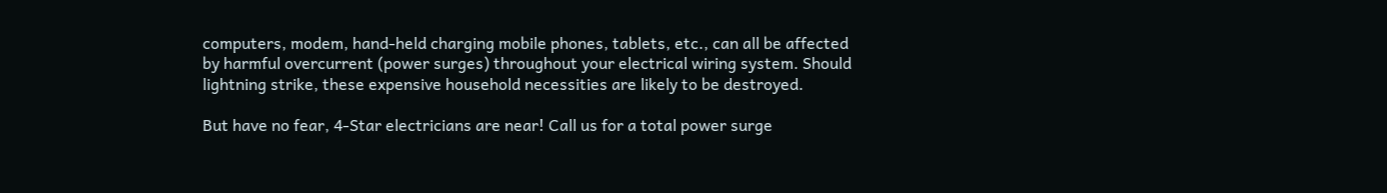computers, modem, hand-held charging mobile phones, tablets, etc., can all be affected by harmful overcurrent (power surges) throughout your electrical wiring system. Should lightning strike, these expensive household necessities are likely to be destroyed.

But have no fear, 4-Star electricians are near! Call us for a total power surge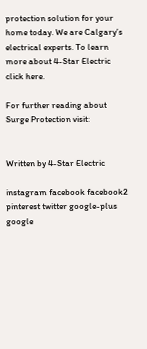protection solution for your home today. We are Calgary’s electrical experts. To learn more about 4-Star Electric click here.

For further reading about Surge Protection visit:


Written by 4-Star Electric

instagram facebook facebook2 pinterest twitter google-plus google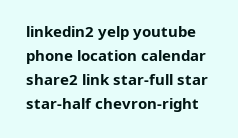linkedin2 yelp youtube phone location calendar share2 link star-full star star-half chevron-right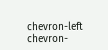chevron-left chevron-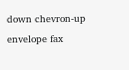down chevron-up envelope fax